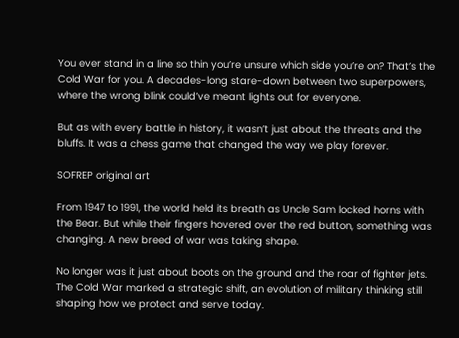You ever stand in a line so thin you’re unsure which side you’re on? That’s the Cold War for you. A decades-long stare-down between two superpowers, where the wrong blink could’ve meant lights out for everyone.

But as with every battle in history, it wasn’t just about the threats and the bluffs. It was a chess game that changed the way we play forever.

SOFREP original art

From 1947 to 1991, the world held its breath as Uncle Sam locked horns with the Bear. But while their fingers hovered over the red button, something was changing. A new breed of war was taking shape.

No longer was it just about boots on the ground and the roar of fighter jets. The Cold War marked a strategic shift, an evolution of military thinking still shaping how we protect and serve today.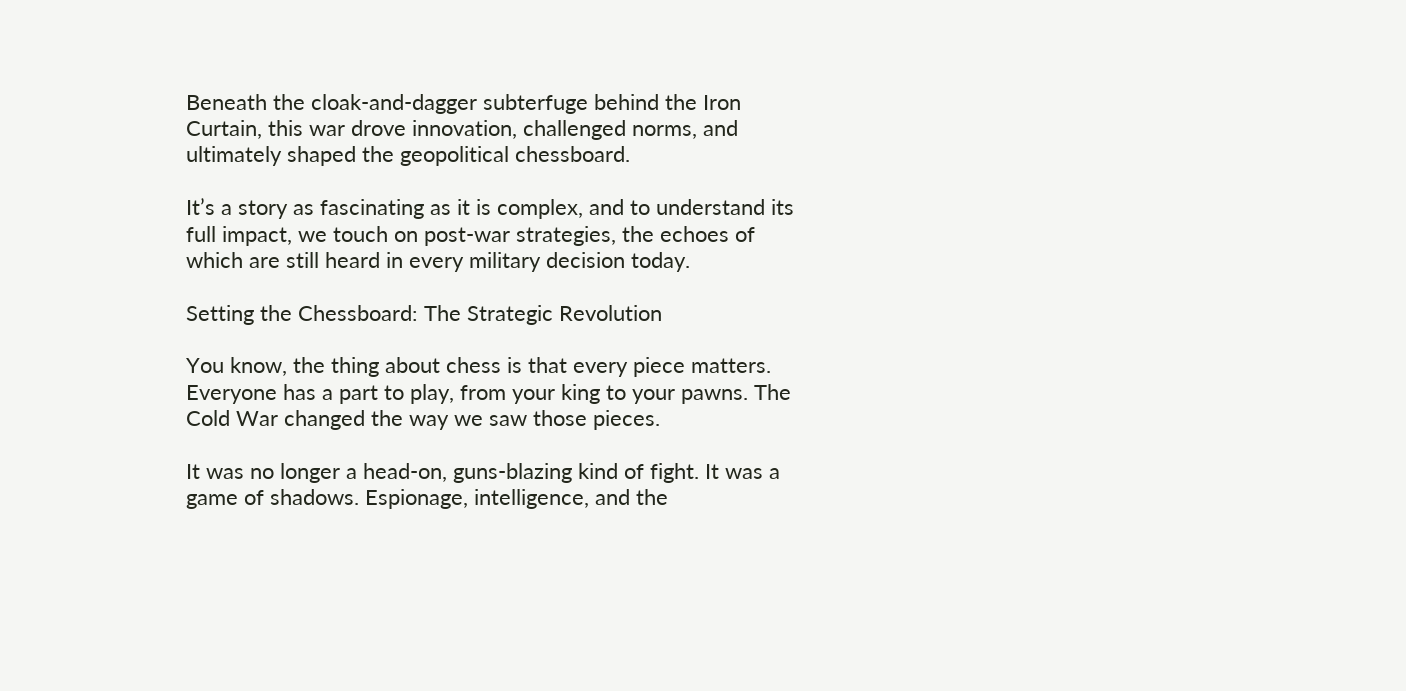Beneath the cloak-and-dagger subterfuge behind the Iron Curtain, this war drove innovation, challenged norms, and ultimately shaped the geopolitical chessboard.

It’s a story as fascinating as it is complex, and to understand its full impact, we touch on post-war strategies, the echoes of which are still heard in every military decision today.

Setting the Chessboard: The Strategic Revolution

You know, the thing about chess is that every piece matters. Everyone has a part to play, from your king to your pawns. The Cold War changed the way we saw those pieces.

It was no longer a head-on, guns-blazing kind of fight. It was a game of shadows. Espionage, intelligence, and the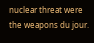nuclear threat were the weapons du jour.